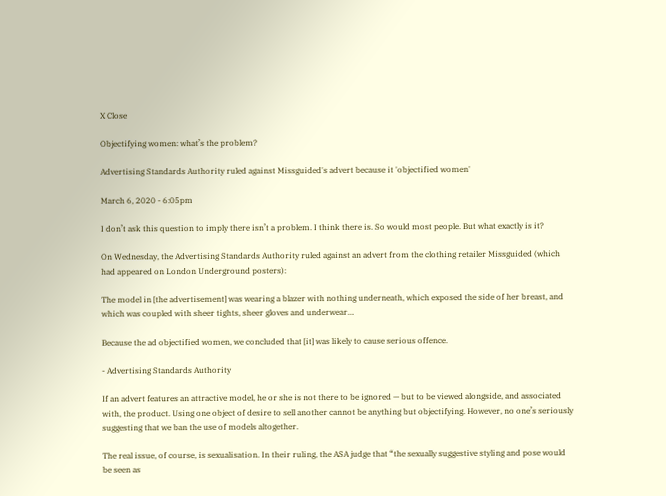X Close

Objectifying women: what’s the problem?

Advertising Standards Authority ruled against Missguided's advert because it 'objectified women'

March 6, 2020 - 6:05pm

I don’t ask this question to imply there isn’t a problem. I think there is. So would most people. But what exactly is it?

On Wednesday, the Advertising Standards Authority ruled against an advert from the clothing retailer Missguided (which had appeared on London Underground posters):

The model in [the advertisement] was wearing a blazer with nothing underneath, which exposed the side of her breast, and which was coupled with sheer tights, sheer gloves and underwear…

Because the ad objectified women, we concluded that [it] was likely to cause serious offence.

- Advertising Standards Authority

If an advert features an attractive model, he or she is not there to be ignored — but to be viewed alongside, and associated with, the product. Using one object of desire to sell another cannot be anything but objectifying. However, no one’s seriously suggesting that we ban the use of models altogether.

The real issue, of course, is sexualisation. In their ruling, the ASA judge that “the sexually suggestive styling and pose would be seen as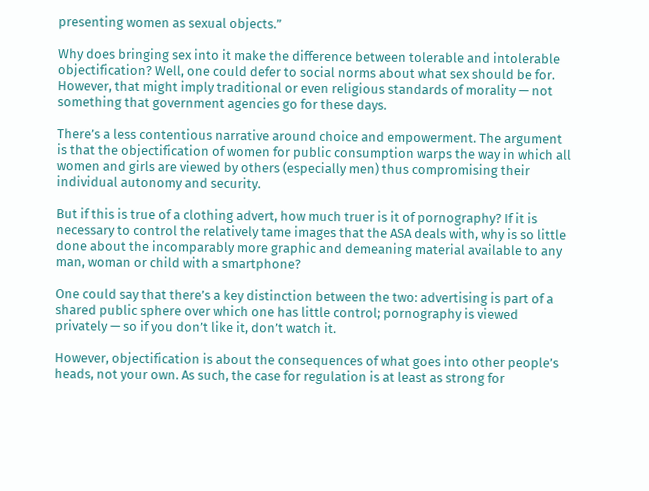presenting women as sexual objects.”

Why does bringing sex into it make the difference between tolerable and intolerable objectification? Well, one could defer to social norms about what sex should be for. However, that might imply traditional or even religious standards of morality — not something that government agencies go for these days.

There’s a less contentious narrative around choice and empowerment. The argument is that the objectification of women for public consumption warps the way in which all women and girls are viewed by others (especially men) thus compromising their individual autonomy and security.

But if this is true of a clothing advert, how much truer is it of pornography? If it is necessary to control the relatively tame images that the ASA deals with, why is so little done about the incomparably more graphic and demeaning material available to any man, woman or child with a smartphone?

One could say that there’s a key distinction between the two: advertising is part of a shared public sphere over which one has little control; pornography is viewed privately — so if you don’t like it, don’t watch it.

However, objectification is about the consequences of what goes into other people’s heads, not your own. As such, the case for regulation is at least as strong for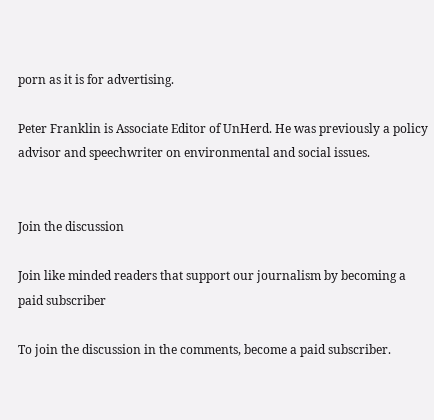porn as it is for advertising.

Peter Franklin is Associate Editor of UnHerd. He was previously a policy advisor and speechwriter on environmental and social issues.


Join the discussion

Join like minded readers that support our journalism by becoming a paid subscriber

To join the discussion in the comments, become a paid subscriber.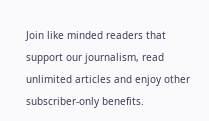Join like minded readers that support our journalism, read unlimited articles and enjoy other subscriber-only benefits.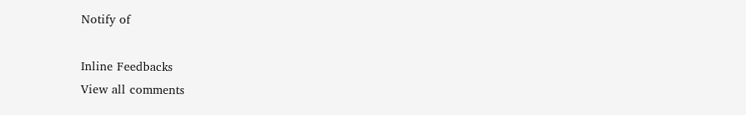Notify of

Inline Feedbacks
View all comments